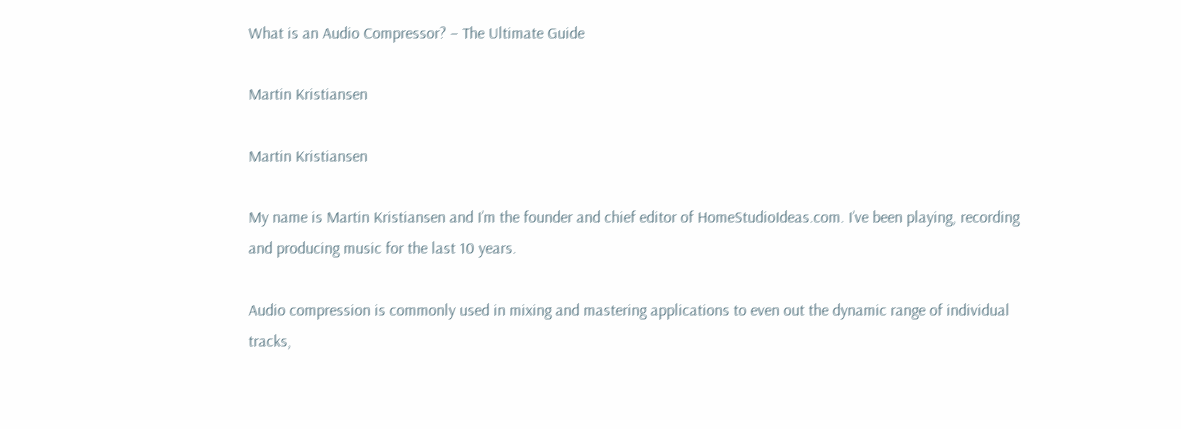What is an Audio Compressor? – The Ultimate Guide

Martin Kristiansen

Martin Kristiansen

My name is Martin Kristiansen and I’m the founder and chief editor of HomeStudioIdeas.com. I’ve been playing, recording and producing music for the last 10 years.

Audio compression is commonly used in mixing and mastering applications to even out the dynamic range of individual tracks,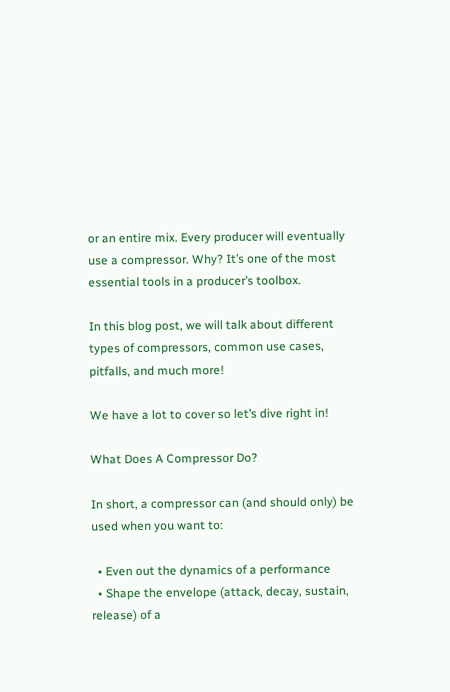or an entire mix. Every producer will eventually use a compressor. Why? It’s one of the most essential tools in a producer’s toolbox.

In this blog post, we will talk about different types of compressors, common use cases, pitfalls, and much more!

We have a lot to cover so let’s dive right in!

What Does A Compressor Do?

In short, a compressor can (and should only) be used when you want to:

  • Even out the dynamics of a performance
  • Shape the envelope (attack, decay, sustain, release) of a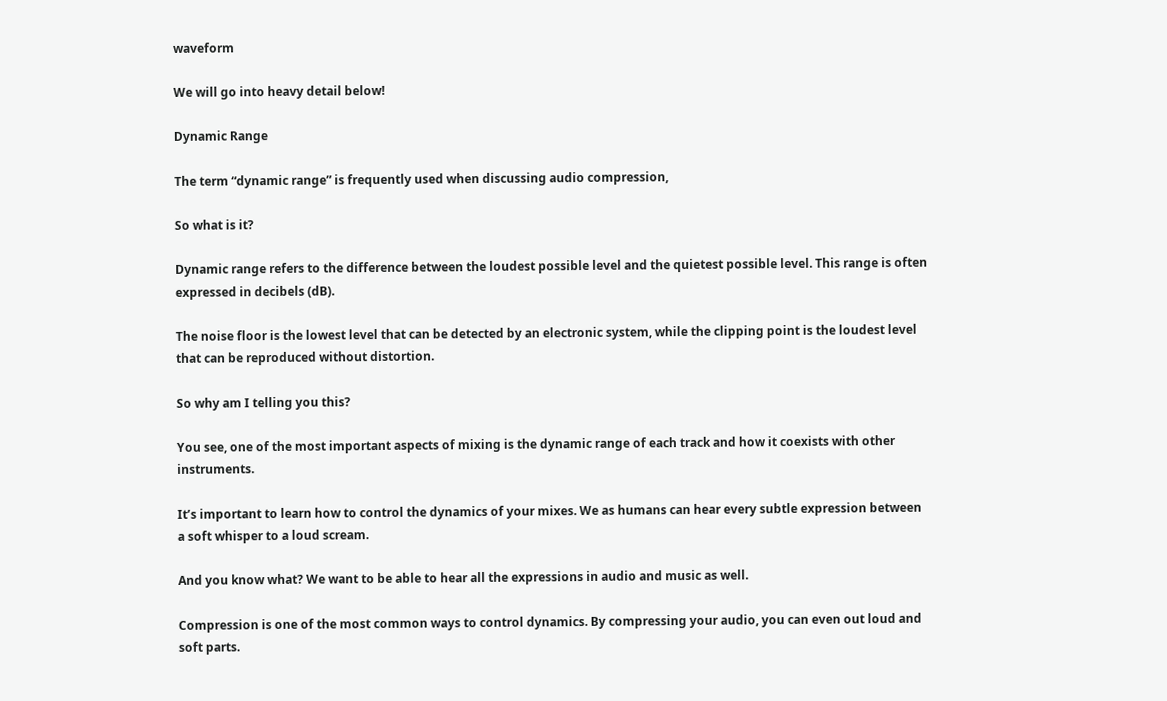waveform

We will go into heavy detail below!

Dynamic Range

The term “dynamic range” is frequently used when discussing audio compression,

So what is it?

Dynamic range refers to the difference between the loudest possible level and the quietest possible level. This range is often expressed in decibels (dB).

The noise floor is the lowest level that can be detected by an electronic system, while the clipping point is the loudest level that can be reproduced without distortion.

So why am I telling you this?

You see, one of the most important aspects of mixing is the dynamic range of each track and how it coexists with other instruments.

It’s important to learn how to control the dynamics of your mixes. We as humans can hear every subtle expression between a soft whisper to a loud scream.

And you know what? We want to be able to hear all the expressions in audio and music as well.

Compression is one of the most common ways to control dynamics. By compressing your audio, you can even out loud and soft parts.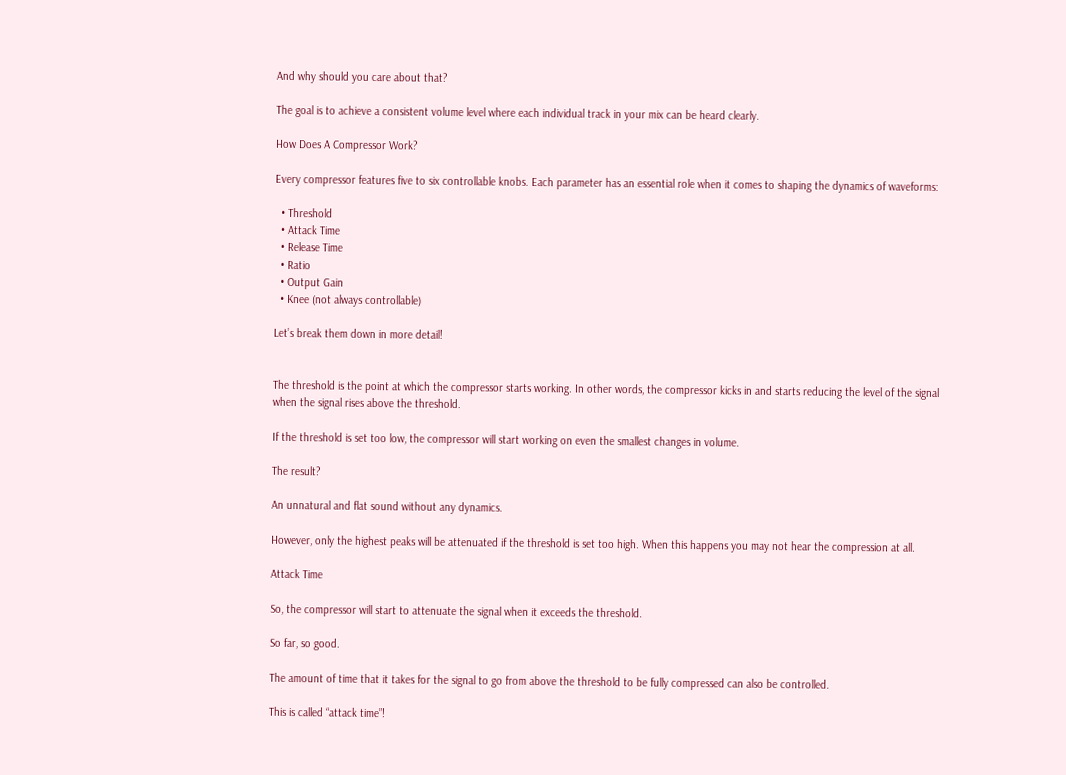And why should you care about that?

The goal is to achieve a consistent volume level where each individual track in your mix can be heard clearly.

How Does A Compressor Work?

Every compressor features five to six controllable knobs. Each parameter has an essential role when it comes to shaping the dynamics of waveforms:

  • Threshold
  • Attack Time
  • Release Time
  • Ratio
  • Output Gain
  • Knee (not always controllable)

Let’s break them down in more detail!


The threshold is the point at which the compressor starts working. In other words, the compressor kicks in and starts reducing the level of the signal when the signal rises above the threshold.

If the threshold is set too low, the compressor will start working on even the smallest changes in volume.

The result?

An unnatural and flat sound without any dynamics.

However, only the highest peaks will be attenuated if the threshold is set too high. When this happens you may not hear the compression at all.

Attack Time

So, the compressor will start to attenuate the signal when it exceeds the threshold.

So far, so good.

The amount of time that it takes for the signal to go from above the threshold to be fully compressed can also be controlled.

This is called “attack time”!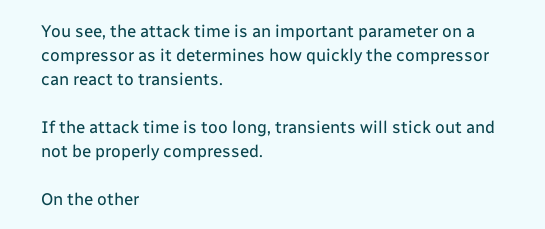You see, the attack time is an important parameter on a compressor as it determines how quickly the compressor can react to transients.

If the attack time is too long, transients will stick out and not be properly compressed.

On the other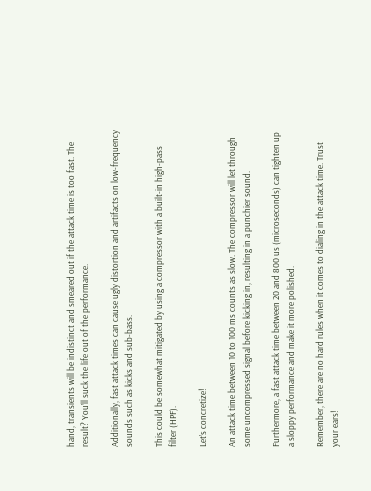hand, transients will be indistinct and smeared out if the attack time is too fast. The result? You’ll suck the life out of the performance.

Additionally, fast attack times can cause ugly distortion and artifacts on low-frequency sounds such as kicks and sub-bass.

This could be somewhat mitigated by using a compressor with a built-in high-pass filter (HPF).

Let’s concretize!

An attack time between 10 to 100 ms counts as slow. The compressor will let through some uncompressed signal before kicking in, resulting in a punchier sound.

Furthermore, a fast attack time between 20 and 800 us (microseconds) can tighten up a sloppy performance and make it more polished.

Remember, there are no hard rules when it comes to dialing in the attack time. Trust your ears!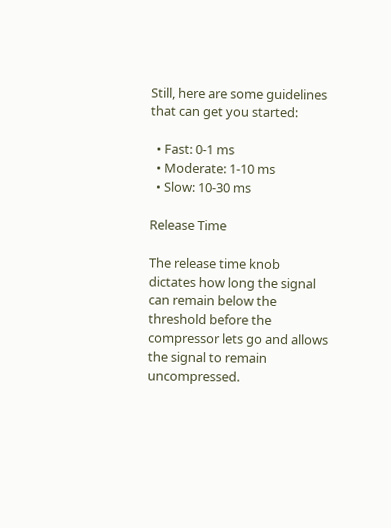Still, here are some guidelines that can get you started:

  • Fast: 0-1 ms
  • Moderate: 1-10 ms
  • Slow: 10-30 ms

Release Time

The release time knob dictates how long the signal can remain below the threshold before the compressor lets go and allows the signal to remain uncompressed.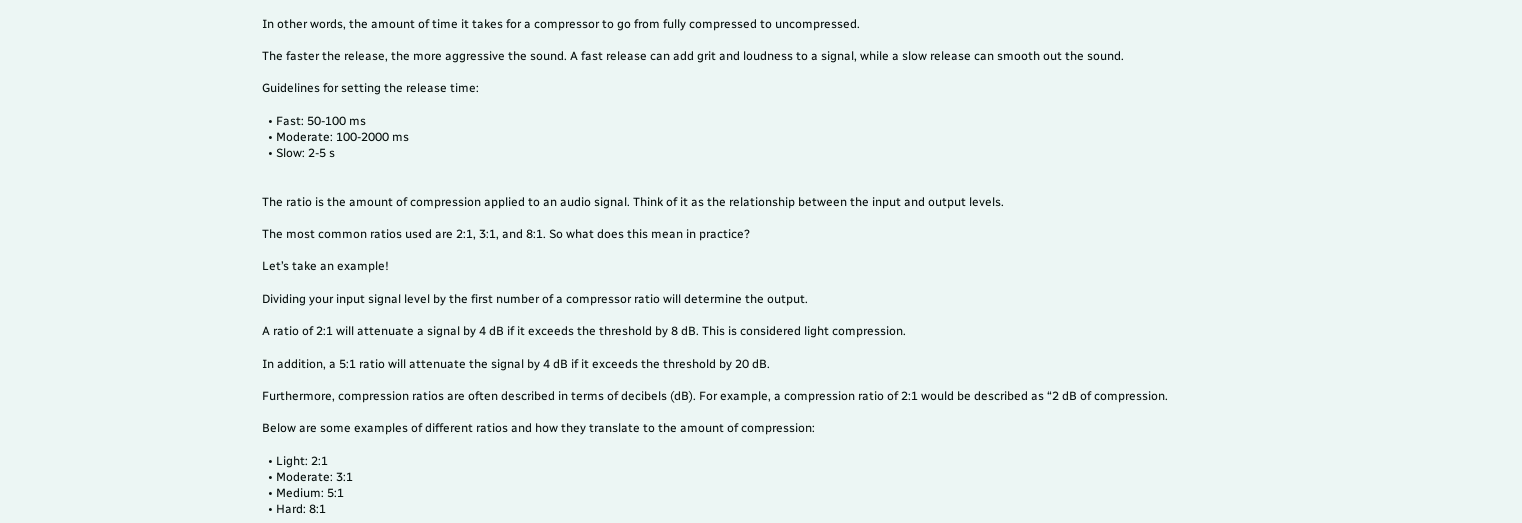In other words, the amount of time it takes for a compressor to go from fully compressed to uncompressed.

The faster the release, the more aggressive the sound. A fast release can add grit and loudness to a signal, while a slow release can smooth out the sound.

Guidelines for setting the release time:

  • Fast: 50-100 ms
  • Moderate: 100-2000 ms
  • Slow: 2-5 s


The ratio is the amount of compression applied to an audio signal. Think of it as the relationship between the input and output levels.

The most common ratios used are 2:1, 3:1, and 8:1. So what does this mean in practice?

Let’s take an example!

Dividing your input signal level by the first number of a compressor ratio will determine the output.

A ratio of 2:1 will attenuate a signal by 4 dB if it exceeds the threshold by 8 dB. This is considered light compression.

In addition, a 5:1 ratio will attenuate the signal by 4 dB if it exceeds the threshold by 20 dB.

Furthermore, compression ratios are often described in terms of decibels (dB). For example, a compression ratio of 2:1 would be described as “2 dB of compression.

Below are some examples of different ratios and how they translate to the amount of compression:

  • Light: 2:1
  • Moderate: 3:1
  • Medium: 5:1
  • Hard: 8:1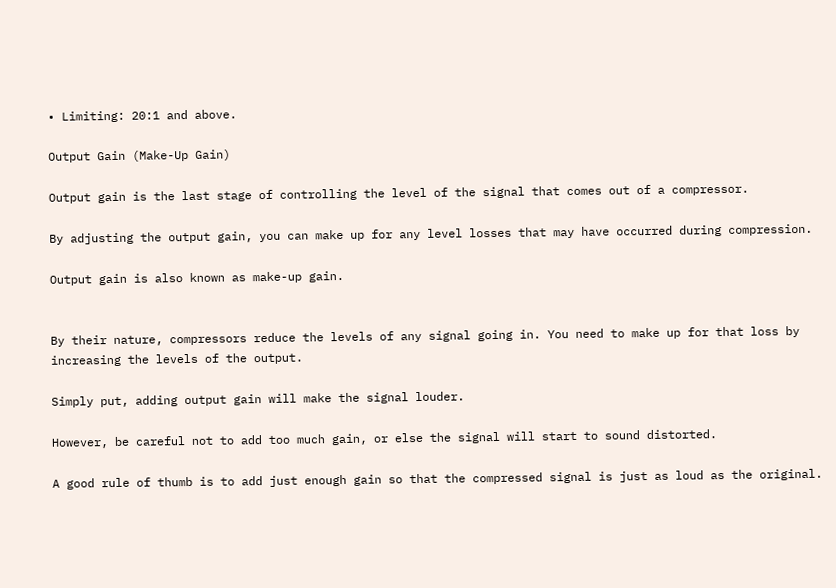• Limiting: 20:1 and above.

Output Gain (Make-Up Gain)

Output gain is the last stage of controlling the level of the signal that comes out of a compressor.

By adjusting the output gain, you can make up for any level losses that may have occurred during compression.

Output gain is also known as make-up gain.


By their nature, compressors reduce the levels of any signal going in. You need to make up for that loss by increasing the levels of the output.

Simply put, adding output gain will make the signal louder.

However, be careful not to add too much gain, or else the signal will start to sound distorted.

A good rule of thumb is to add just enough gain so that the compressed signal is just as loud as the original.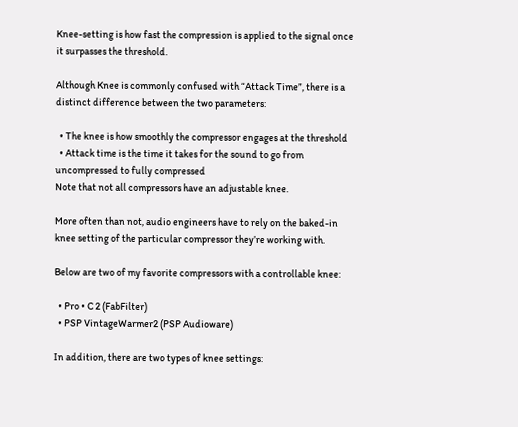Knee-setting is how fast the compression is applied to the signal once it surpasses the threshold.

Although Knee is commonly confused with “Attack Time”, there is a distinct difference between the two parameters:

  • The knee is how smoothly the compressor engages at the threshold
  • Attack time is the time it takes for the sound to go from uncompressed to fully compressed
Note that not all compressors have an adjustable knee.

More often than not, audio engineers have to rely on the baked-in knee setting of the particular compressor they’re working with.

Below are two of my favorite compressors with a controllable knee:

  • Pro • C 2 (FabFilter)
  • PSP VintageWarmer2 (PSP Audioware)

In addition, there are two types of knee settings: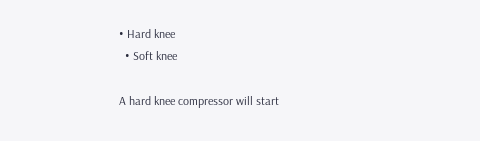• Hard knee
  • Soft knee

A hard knee compressor will start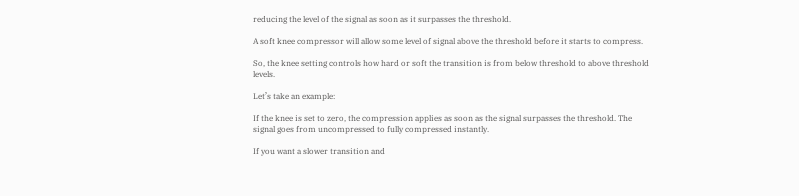reducing the level of the signal as soon as it surpasses the threshold.

A soft knee compressor will allow some level of signal above the threshold before it starts to compress.

So, the knee setting controls how hard or soft the transition is from below threshold to above threshold levels.

Let’s take an example:

If the knee is set to zero, the compression applies as soon as the signal surpasses the threshold. The signal goes from uncompressed to fully compressed instantly.

If you want a slower transition and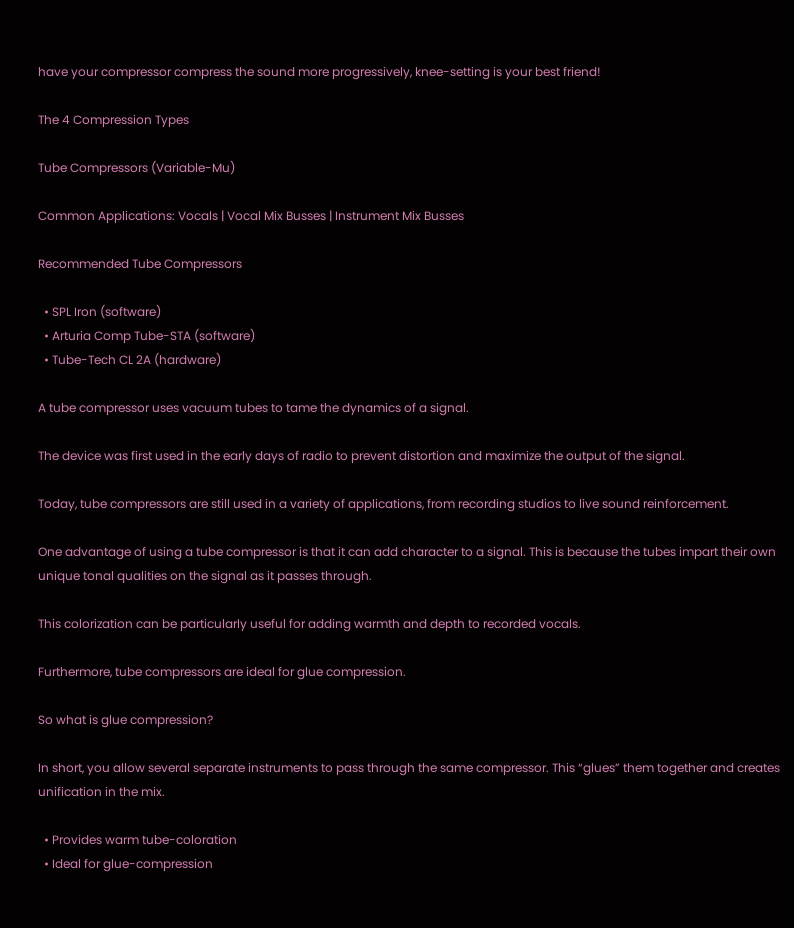have your compressor compress the sound more progressively, knee-setting is your best friend!

The 4 Compression Types

Tube Compressors (Variable-Mu)

Common Applications: Vocals | Vocal Mix Busses | Instrument Mix Busses

Recommended Tube Compressors

  • SPL Iron (software)
  • Arturia Comp Tube-STA (software)
  • Tube-Tech CL 2A (hardware)

A tube compressor uses vacuum tubes to tame the dynamics of a signal.

The device was first used in the early days of radio to prevent distortion and maximize the output of the signal.

Today, tube compressors are still used in a variety of applications, from recording studios to live sound reinforcement.

One advantage of using a tube compressor is that it can add character to a signal. This is because the tubes impart their own unique tonal qualities on the signal as it passes through.

This colorization can be particularly useful for adding warmth and depth to recorded vocals.

Furthermore, tube compressors are ideal for glue compression.

So what is glue compression?

In short, you allow several separate instruments to pass through the same compressor. This “glues” them together and creates unification in the mix.

  • Provides warm tube-coloration
  • Ideal for glue-compression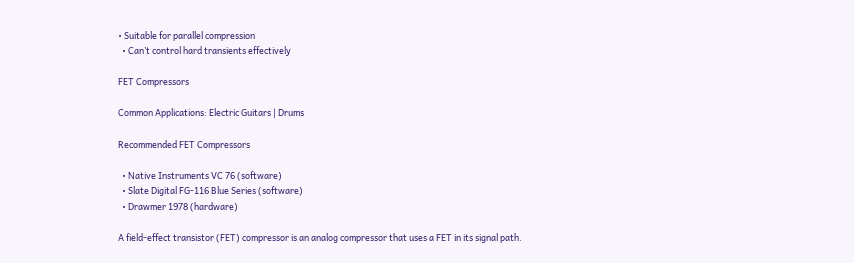• Suitable for parallel compression
  • Can’t control hard transients effectively

FET Compressors

Common Applications: Electric Guitars | Drums

Recommended FET Compressors

  • Native Instruments VC 76 (software)
  • Slate Digital FG-116 Blue Series (software)
  • Drawmer 1978 (hardware)

A field-effect transistor (FET) compressor is an analog compressor that uses a FET in its signal path.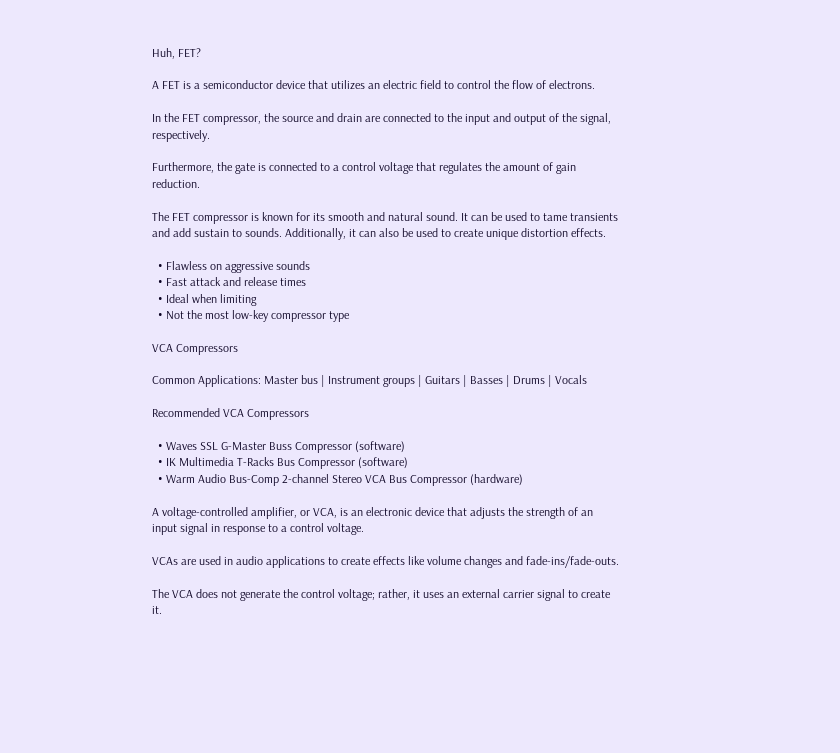Huh, FET?

A FET is a semiconductor device that utilizes an electric field to control the flow of electrons.

In the FET compressor, the source and drain are connected to the input and output of the signal, respectively.

Furthermore, the gate is connected to a control voltage that regulates the amount of gain reduction.

The FET compressor is known for its smooth and natural sound. It can be used to tame transients and add sustain to sounds. Additionally, it can also be used to create unique distortion effects.

  • Flawless on aggressive sounds
  • Fast attack and release times
  • Ideal when limiting
  • Not the most low-key compressor type

VCA Compressors

Common Applications: Master bus | Instrument groups | Guitars | Basses | Drums | Vocals

Recommended VCA Compressors

  • Waves SSL G-Master Buss Compressor (software)
  • IK Multimedia T-Racks Bus Compressor (software)
  • Warm Audio Bus-Comp 2-channel Stereo VCA Bus Compressor (hardware)

A voltage-controlled amplifier, or VCA, is an electronic device that adjusts the strength of an input signal in response to a control voltage.

VCAs are used in audio applications to create effects like volume changes and fade-ins/fade-outs.

The VCA does not generate the control voltage; rather, it uses an external carrier signal to create it.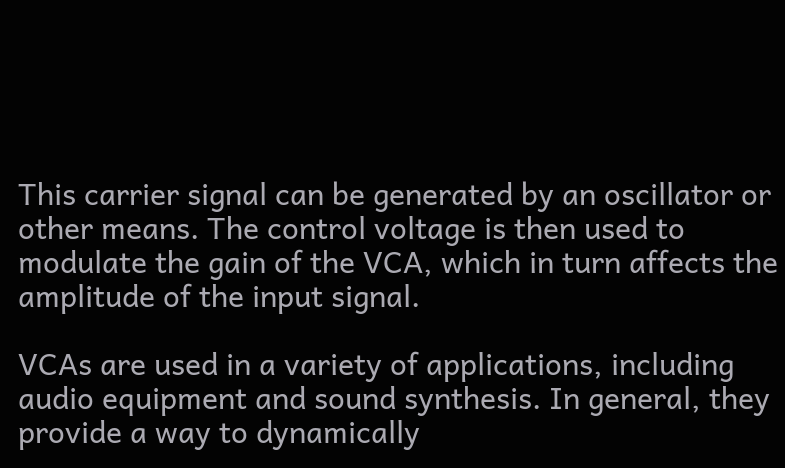This carrier signal can be generated by an oscillator or other means. The control voltage is then used to modulate the gain of the VCA, which in turn affects the amplitude of the input signal.

VCAs are used in a variety of applications, including audio equipment and sound synthesis. In general, they provide a way to dynamically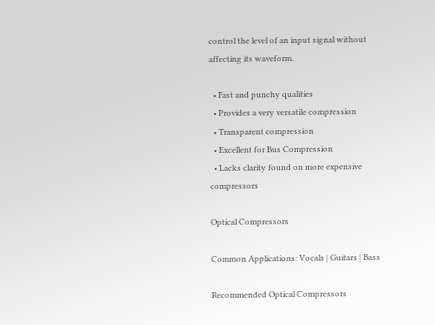control the level of an input signal without affecting its waveform.

  • Fast and punchy qualities
  • Provides a very versatile compression
  • Transparent compression
  • Excellent for Bus Compression
  • Lacks clarity found on more expensive compressors

Optical Compressors

Common Applications: Vocals | Guitars | Bass

Recommended Optical Compressors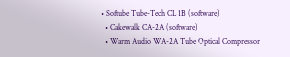• Softube Tube-Tech CL 1B (software)
  • Cakewalk CA-2A (software)
  • Warm Audio WA-2A Tube Optical Compressor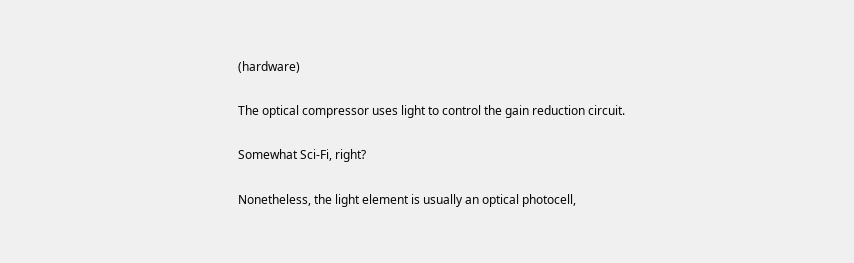(hardware)

The optical compressor uses light to control the gain reduction circuit.

Somewhat Sci-Fi, right?

Nonetheless, the light element is usually an optical photocell,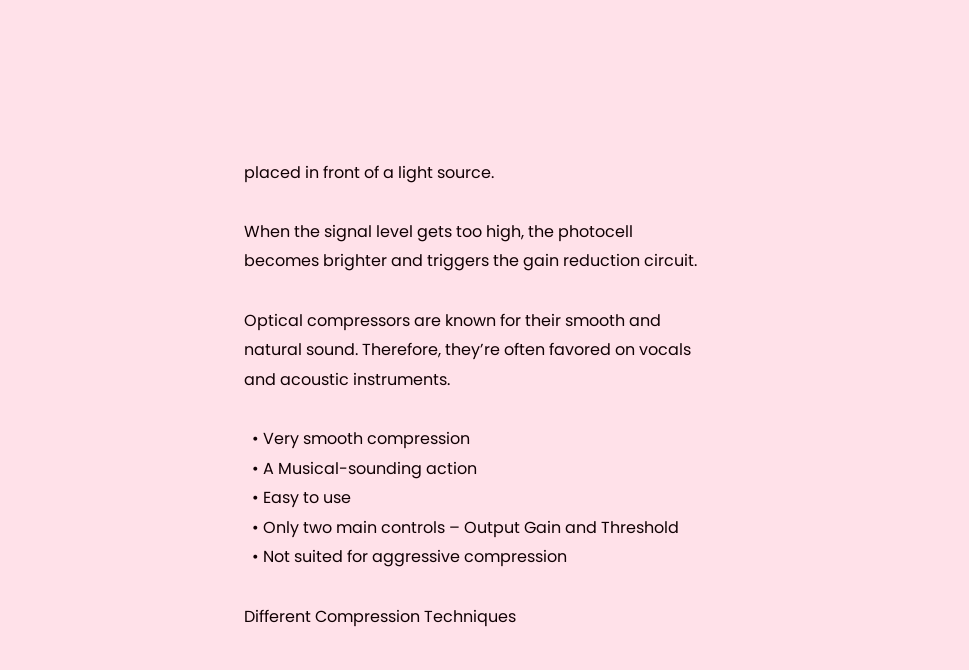placed in front of a light source.

When the signal level gets too high, the photocell becomes brighter and triggers the gain reduction circuit.

Optical compressors are known for their smooth and natural sound. Therefore, they’re often favored on vocals and acoustic instruments.

  • Very smooth compression
  • A Musical-sounding action
  • Easy to use
  • Only two main controls – Output Gain and Threshold
  • Not suited for aggressive compression

Different Compression Techniques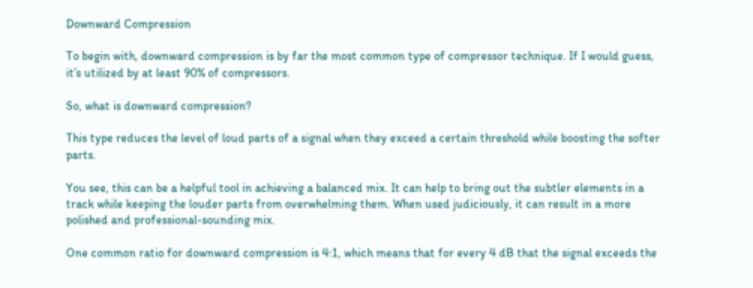Downward Compression

To begin with, downward compression is by far the most common type of compressor technique. If I would guess, it’s utilized by at least 90% of compressors.

So, what is downward compression?

This type reduces the level of loud parts of a signal when they exceed a certain threshold while boosting the softer parts.

You see, this can be a helpful tool in achieving a balanced mix. It can help to bring out the subtler elements in a track while keeping the louder parts from overwhelming them. When used judiciously, it can result in a more polished and professional-sounding mix.

One common ratio for downward compression is 4:1, which means that for every 4 dB that the signal exceeds the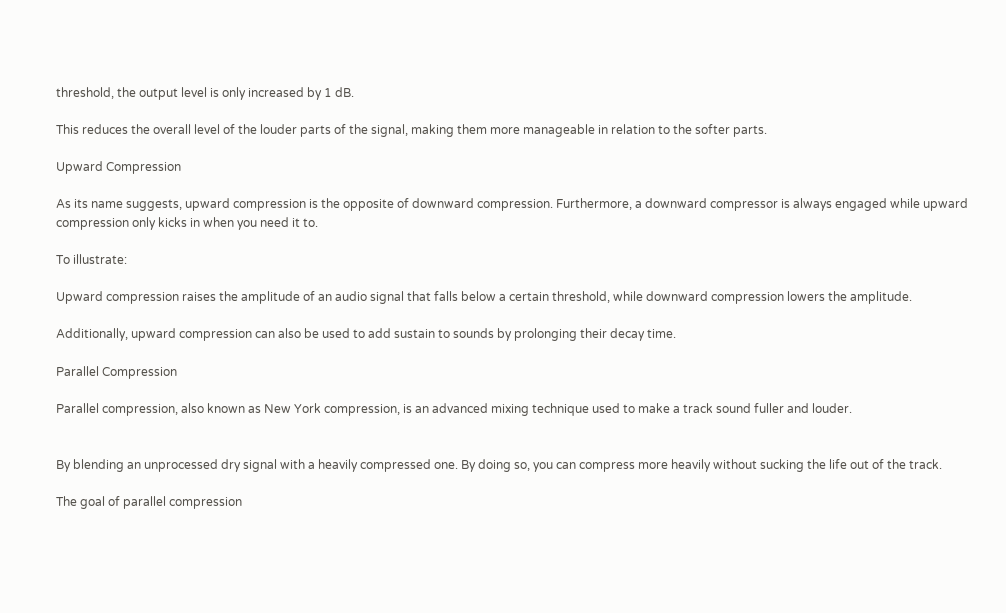threshold, the output level is only increased by 1 dB.

This reduces the overall level of the louder parts of the signal, making them more manageable in relation to the softer parts.

Upward Compression

As its name suggests, upward compression is the opposite of downward compression. Furthermore, a downward compressor is always engaged while upward compression only kicks in when you need it to.

To illustrate:

Upward compression raises the amplitude of an audio signal that falls below a certain threshold, while downward compression lowers the amplitude.

Additionally, upward compression can also be used to add sustain to sounds by prolonging their decay time.

Parallel Compression

Parallel compression, also known as New York compression, is an advanced mixing technique used to make a track sound fuller and louder.


By blending an unprocessed dry signal with a heavily compressed one. By doing so, you can compress more heavily without sucking the life out of the track.

The goal of parallel compression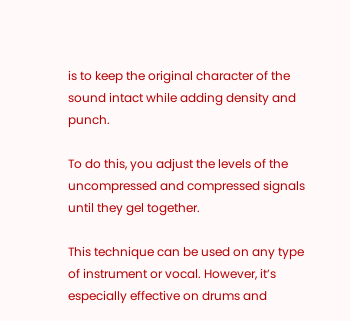is to keep the original character of the sound intact while adding density and punch.

To do this, you adjust the levels of the uncompressed and compressed signals until they gel together.

This technique can be used on any type of instrument or vocal. However, it’s especially effective on drums and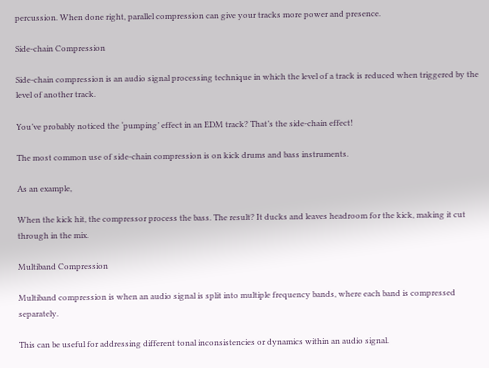percussion. When done right, parallel compression can give your tracks more power and presence.

Side-chain Compression

Side-chain compression is an audio signal processing technique in which the level of a track is reduced when triggered by the level of another track.

You’ve probably noticed the ‘pumping’ effect in an EDM track? That’s the side-chain effect!

The most common use of side-chain compression is on kick drums and bass instruments.

As an example,

When the kick hit, the compressor process the bass. The result? It ducks and leaves headroom for the kick, making it cut through in the mix.

Multiband Compression

Multiband compression is when an audio signal is split into multiple frequency bands, where each band is compressed separately.

This can be useful for addressing different tonal inconsistencies or dynamics within an audio signal.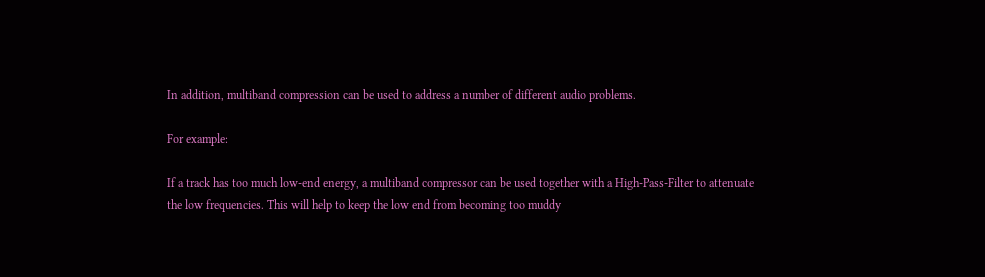In addition, multiband compression can be used to address a number of different audio problems.

For example:

If a track has too much low-end energy, a multiband compressor can be used together with a High-Pass-Filter to attenuate the low frequencies. This will help to keep the low end from becoming too muddy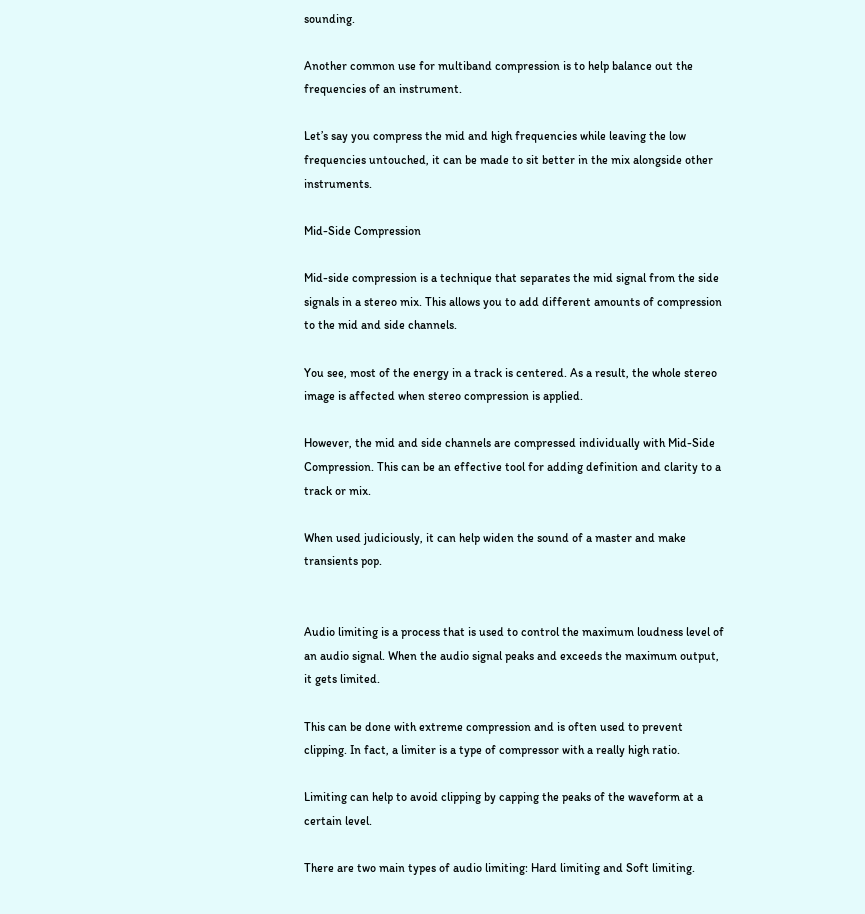sounding.

Another common use for multiband compression is to help balance out the frequencies of an instrument.

Let’s say you compress the mid and high frequencies while leaving the low frequencies untouched, it can be made to sit better in the mix alongside other instruments.

Mid-Side Compression

Mid-side compression is a technique that separates the mid signal from the side signals in a stereo mix. This allows you to add different amounts of compression to the mid and side channels.

You see, most of the energy in a track is centered. As a result, the whole stereo image is affected when stereo compression is applied.

However, the mid and side channels are compressed individually with Mid-Side Compression. This can be an effective tool for adding definition and clarity to a track or mix.

When used judiciously, it can help widen the sound of a master and make transients pop.


Audio limiting is a process that is used to control the maximum loudness level of an audio signal. When the audio signal peaks and exceeds the maximum output, it gets limited.

This can be done with extreme compression and is often used to prevent clipping. In fact, a limiter is a type of compressor with a really high ratio.

Limiting can help to avoid clipping by capping the peaks of the waveform at a certain level.

There are two main types of audio limiting: Hard limiting and Soft limiting.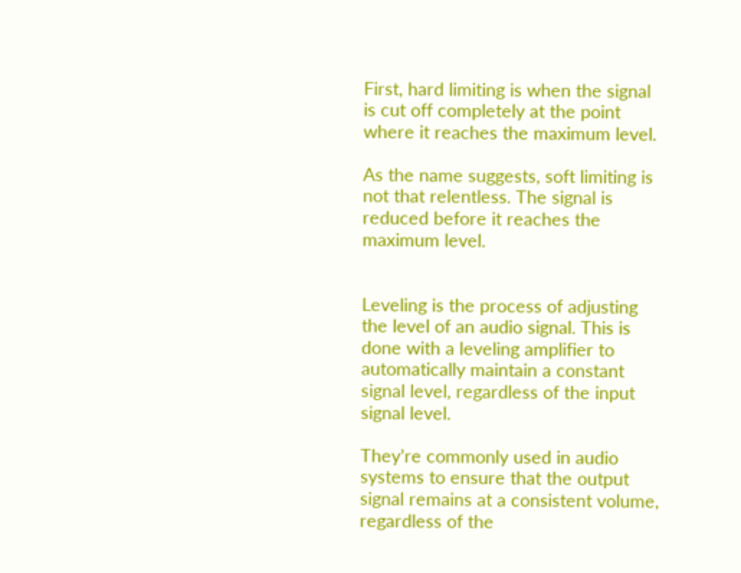First, hard limiting is when the signal is cut off completely at the point where it reaches the maximum level.

As the name suggests, soft limiting is not that relentless. The signal is reduced before it reaches the maximum level.


Leveling is the process of adjusting the level of an audio signal. This is done with a leveling amplifier to automatically maintain a constant signal level, regardless of the input signal level.

They’re commonly used in audio systems to ensure that the output signal remains at a consistent volume, regardless of the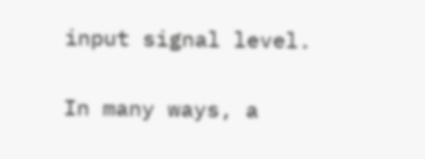input signal level.

In many ways, a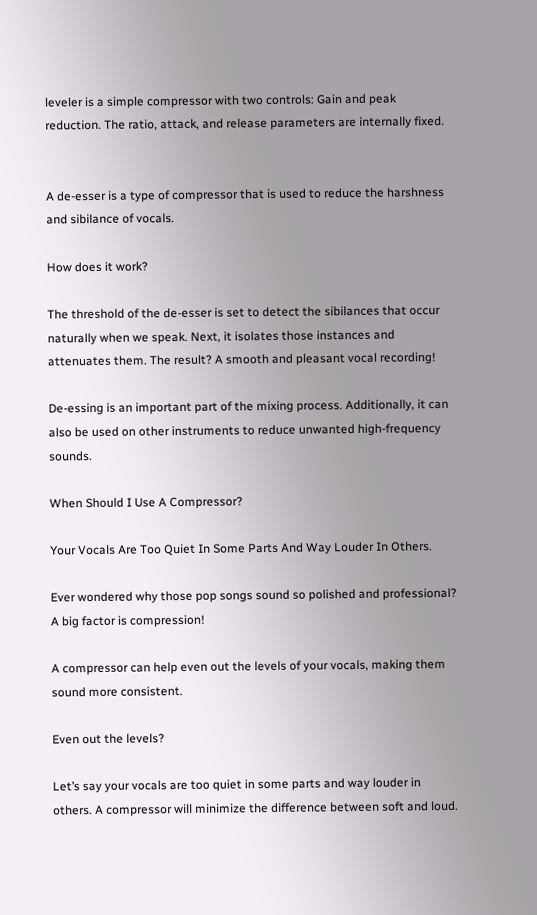leveler is a simple compressor with two controls: Gain and peak reduction. The ratio, attack, and release parameters are internally fixed.


A de-esser is a type of compressor that is used to reduce the harshness and sibilance of vocals.

How does it work?

The threshold of the de-esser is set to detect the sibilances that occur naturally when we speak. Next, it isolates those instances and attenuates them. The result? A smooth and pleasant vocal recording!

De-essing is an important part of the mixing process. Additionally, it can also be used on other instruments to reduce unwanted high-frequency sounds.

When Should I Use A Compressor?

Your Vocals Are Too Quiet In Some Parts And Way Louder In Others.

Ever wondered why those pop songs sound so polished and professional? A big factor is compression!

A compressor can help even out the levels of your vocals, making them sound more consistent.

Even out the levels?

Let’s say your vocals are too quiet in some parts and way louder in others. A compressor will minimize the difference between soft and loud.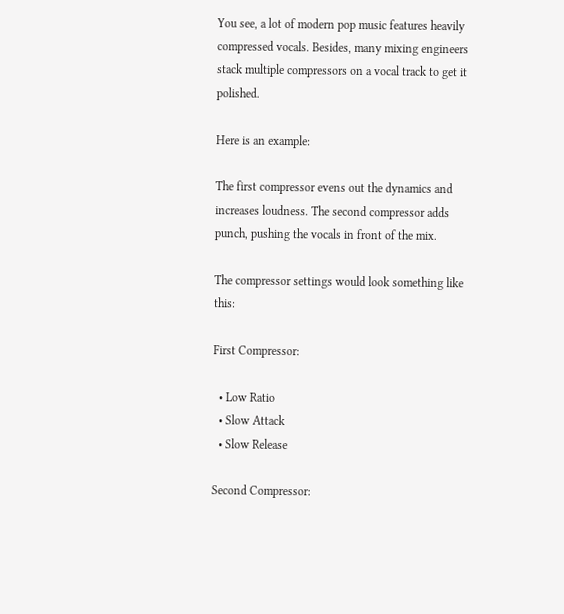You see, a lot of modern pop music features heavily compressed vocals. Besides, many mixing engineers stack multiple compressors on a vocal track to get it polished.

Here is an example:

The first compressor evens out the dynamics and increases loudness. The second compressor adds punch, pushing the vocals in front of the mix.

The compressor settings would look something like this:

First Compressor:

  • Low Ratio
  • Slow Attack
  • Slow Release

Second Compressor: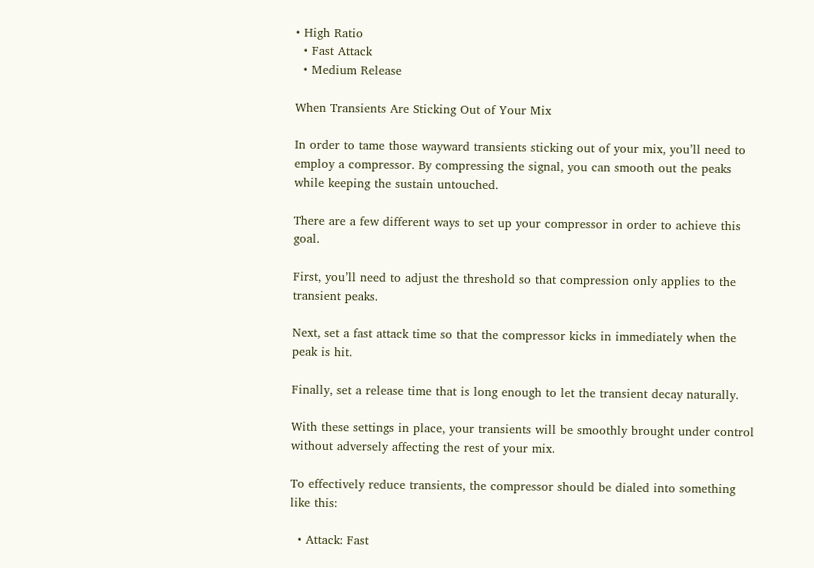• High Ratio
  • Fast Attack
  • Medium Release

When Transients Are Sticking Out of Your Mix

In order to tame those wayward transients sticking out of your mix, you’ll need to employ a compressor. By compressing the signal, you can smooth out the peaks while keeping the sustain untouched.

There are a few different ways to set up your compressor in order to achieve this goal.

First, you’ll need to adjust the threshold so that compression only applies to the transient peaks.

Next, set a fast attack time so that the compressor kicks in immediately when the peak is hit.

Finally, set a release time that is long enough to let the transient decay naturally.

With these settings in place, your transients will be smoothly brought under control without adversely affecting the rest of your mix.

To effectively reduce transients, the compressor should be dialed into something like this:

  • Attack: Fast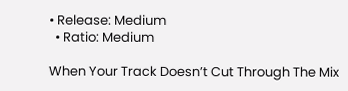• Release: Medium
  • Ratio: Medium

When Your Track Doesn’t Cut Through The Mix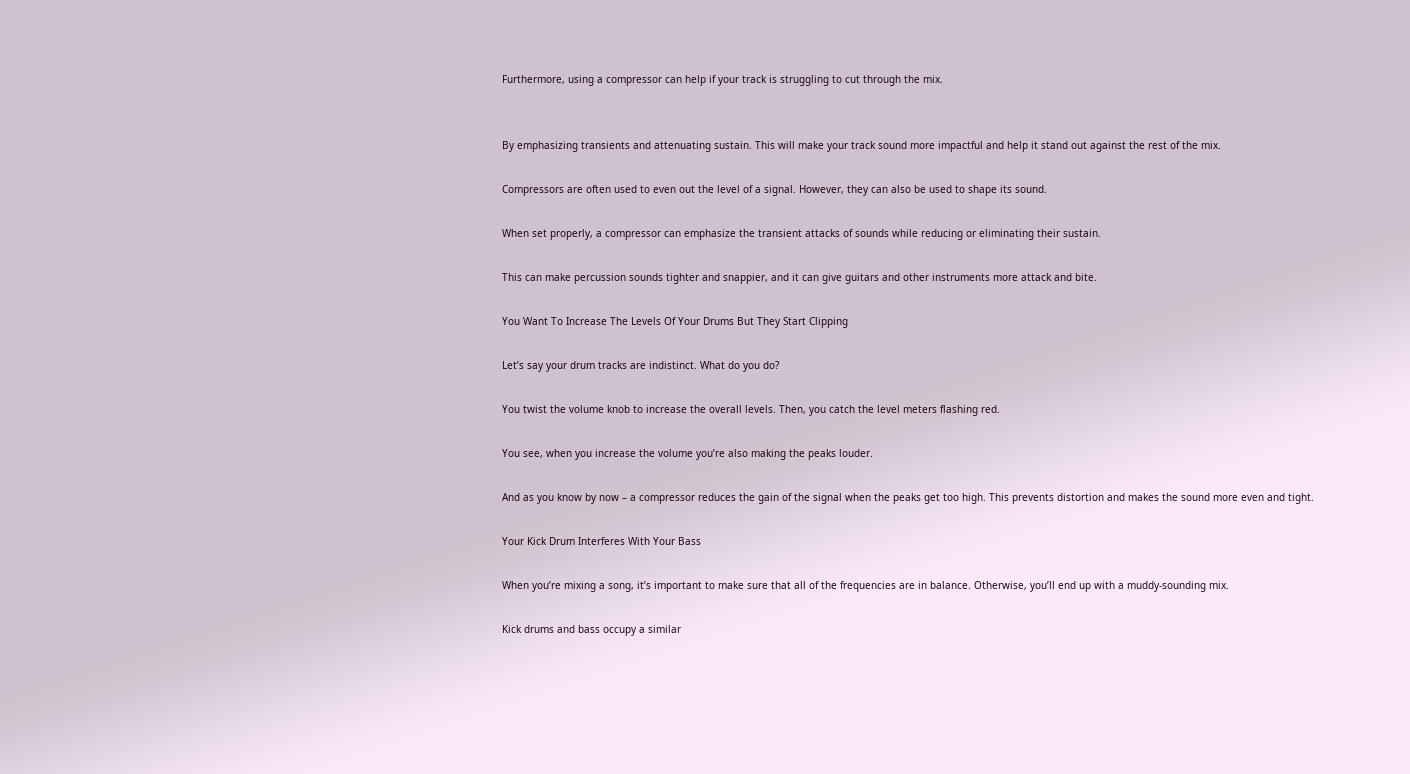Furthermore, using a compressor can help if your track is struggling to cut through the mix.


By emphasizing transients and attenuating sustain. This will make your track sound more impactful and help it stand out against the rest of the mix.

Compressors are often used to even out the level of a signal. However, they can also be used to shape its sound.

When set properly, a compressor can emphasize the transient attacks of sounds while reducing or eliminating their sustain.

This can make percussion sounds tighter and snappier, and it can give guitars and other instruments more attack and bite.

You Want To Increase The Levels Of Your Drums But They Start Clipping

Let’s say your drum tracks are indistinct. What do you do?

You twist the volume knob to increase the overall levels. Then, you catch the level meters flashing red.

You see, when you increase the volume you’re also making the peaks louder.

And as you know by now – a compressor reduces the gain of the signal when the peaks get too high. This prevents distortion and makes the sound more even and tight.

Your Kick Drum Interferes With Your Bass

When you’re mixing a song, it’s important to make sure that all of the frequencies are in balance. Otherwise, you’ll end up with a muddy-sounding mix.

Kick drums and bass occupy a similar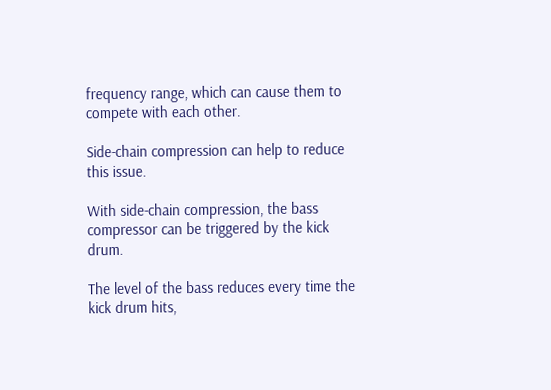frequency range, which can cause them to compete with each other.

Side-chain compression can help to reduce this issue.

With side-chain compression, the bass compressor can be triggered by the kick drum.

The level of the bass reduces every time the kick drum hits,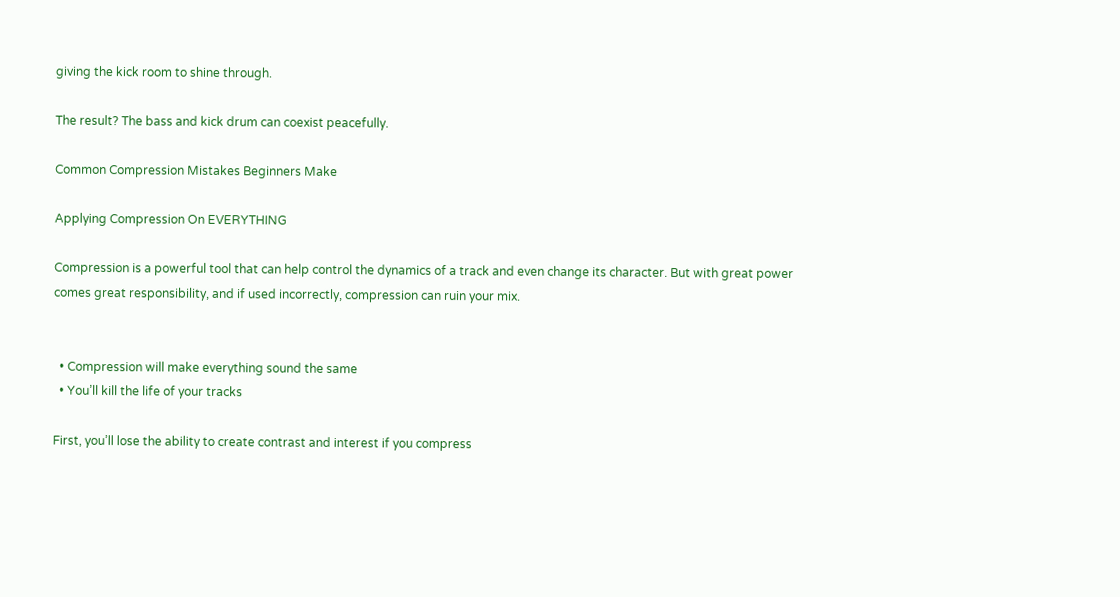giving the kick room to shine through.

The result? The bass and kick drum can coexist peacefully.

Common Compression Mistakes Beginners Make

Applying Compression On EVERYTHING

Compression is a powerful tool that can help control the dynamics of a track and even change its character. But with great power comes great responsibility, and if used incorrectly, compression can ruin your mix.


  • Compression will make everything sound the same
  • You’ll kill the life of your tracks

First, you’ll lose the ability to create contrast and interest if you compress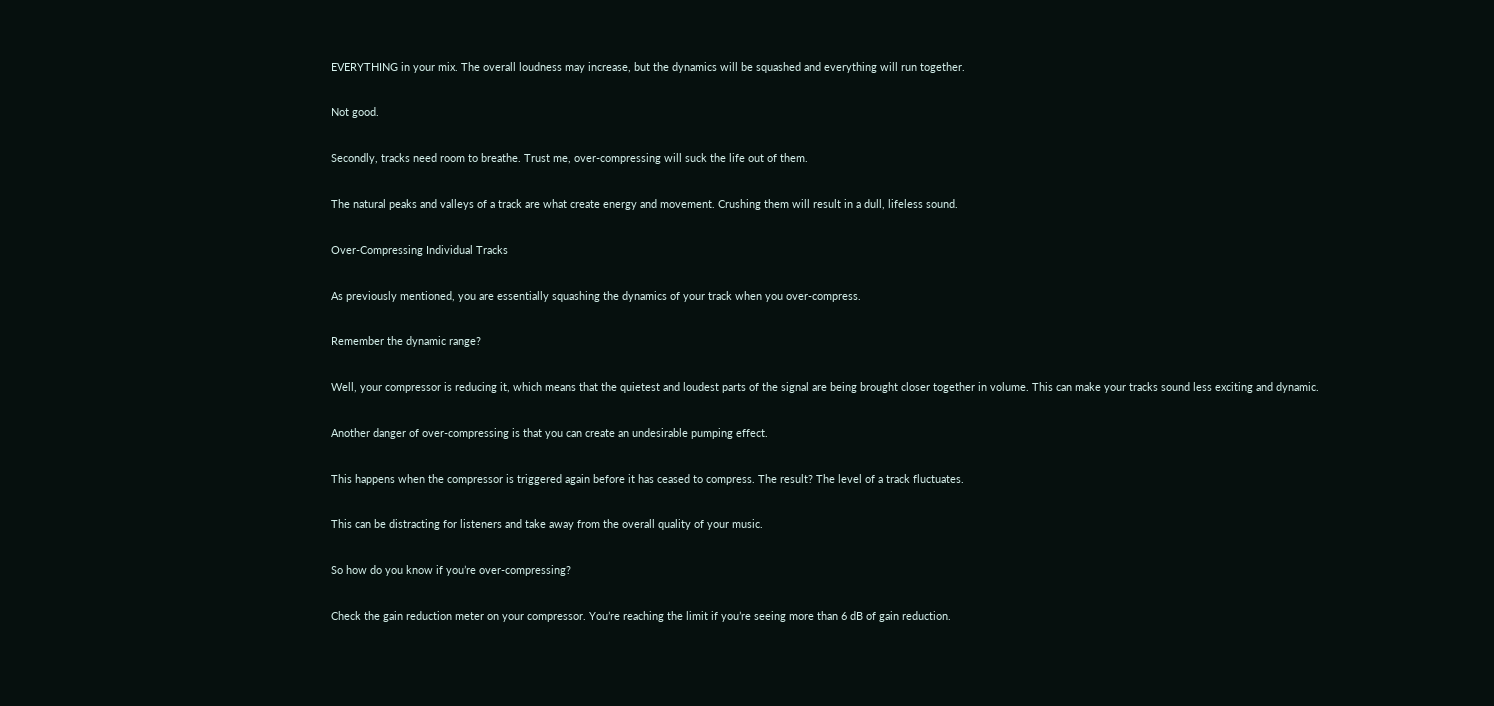EVERYTHING in your mix. The overall loudness may increase, but the dynamics will be squashed and everything will run together.

Not good.

Secondly, tracks need room to breathe. Trust me, over-compressing will suck the life out of them.

The natural peaks and valleys of a track are what create energy and movement. Crushing them will result in a dull, lifeless sound.

Over-Compressing Individual Tracks

As previously mentioned, you are essentially squashing the dynamics of your track when you over-compress.

Remember the dynamic range?

Well, your compressor is reducing it, which means that the quietest and loudest parts of the signal are being brought closer together in volume. This can make your tracks sound less exciting and dynamic.

Another danger of over-compressing is that you can create an undesirable pumping effect.

This happens when the compressor is triggered again before it has ceased to compress. The result? The level of a track fluctuates.

This can be distracting for listeners and take away from the overall quality of your music.

So how do you know if you’re over-compressing?

Check the gain reduction meter on your compressor. You’re reaching the limit if you’re seeing more than 6 dB of gain reduction.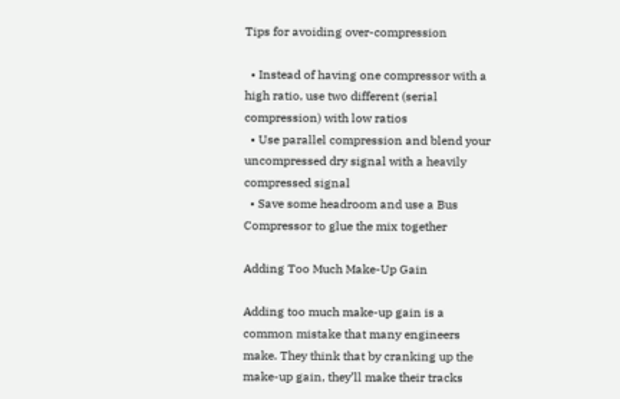Tips for avoiding over-compression

  • Instead of having one compressor with a high ratio, use two different (serial compression) with low ratios
  • Use parallel compression and blend your uncompressed dry signal with a heavily compressed signal
  • Save some headroom and use a Bus Compressor to glue the mix together

Adding Too Much Make-Up Gain

Adding too much make-up gain is a common mistake that many engineers make. They think that by cranking up the make-up gain, they’ll make their tracks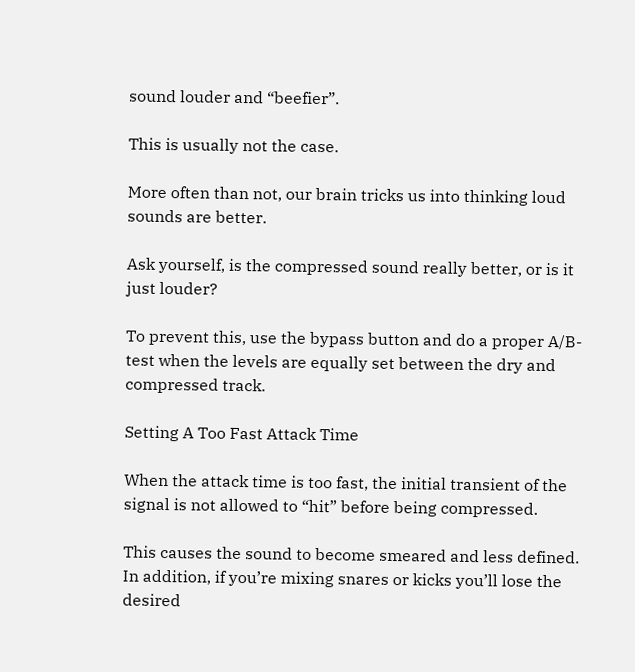sound louder and “beefier”.

This is usually not the case.

More often than not, our brain tricks us into thinking loud sounds are better.

Ask yourself, is the compressed sound really better, or is it just louder?

To prevent this, use the bypass button and do a proper A/B-test when the levels are equally set between the dry and compressed track.

Setting A Too Fast Attack Time

When the attack time is too fast, the initial transient of the signal is not allowed to “hit” before being compressed.

This causes the sound to become smeared and less defined. In addition, if you’re mixing snares or kicks you’ll lose the desired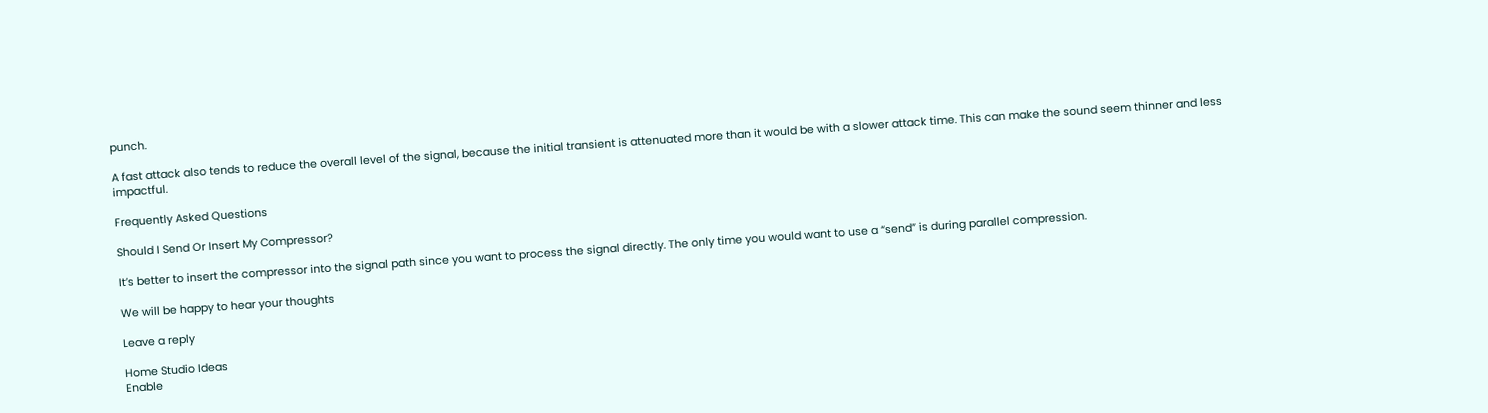punch.

A fast attack also tends to reduce the overall level of the signal, because the initial transient is attenuated more than it would be with a slower attack time. This can make the sound seem thinner and less impactful.

Frequently Asked Questions

Should I Send Or Insert My Compressor?

It’s better to insert the compressor into the signal path since you want to process the signal directly. The only time you would want to use a “send” is during parallel compression.

We will be happy to hear your thoughts

Leave a reply

Home Studio Ideas
Enable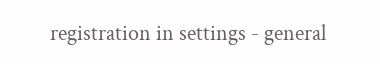registration in settings - general